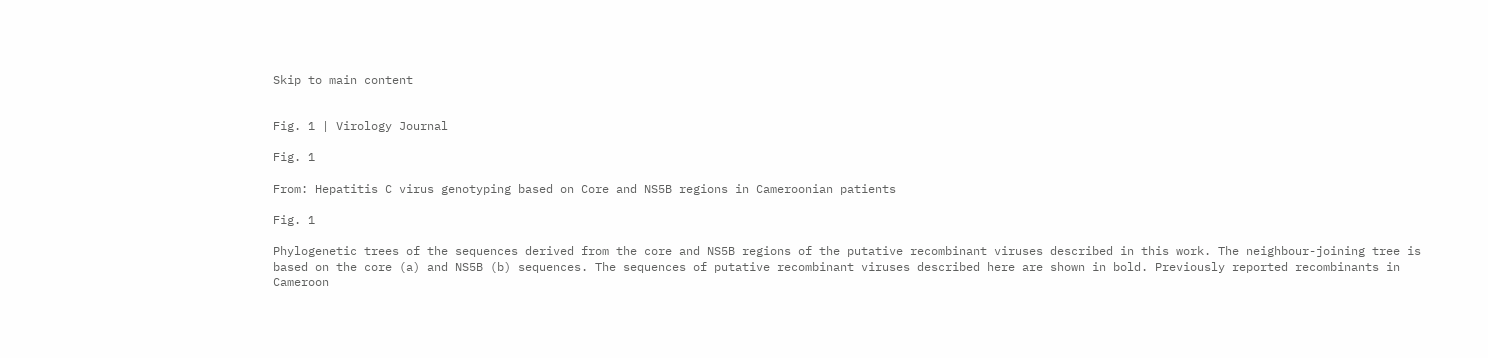Skip to main content


Fig. 1 | Virology Journal

Fig. 1

From: Hepatitis C virus genotyping based on Core and NS5B regions in Cameroonian patients

Fig. 1

Phylogenetic trees of the sequences derived from the core and NS5B regions of the putative recombinant viruses described in this work. The neighbour-joining tree is based on the core (a) and NS5B (b) sequences. The sequences of putative recombinant viruses described here are shown in bold. Previously reported recombinants in Cameroon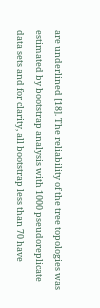are underlined [18]. The reliability of the tree topologies was estimated by bootstrap analysis with 1000 pseudoreplicate data sets and for clarity, all bootstrap less than 70 have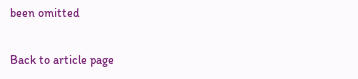been omitted

Back to article page